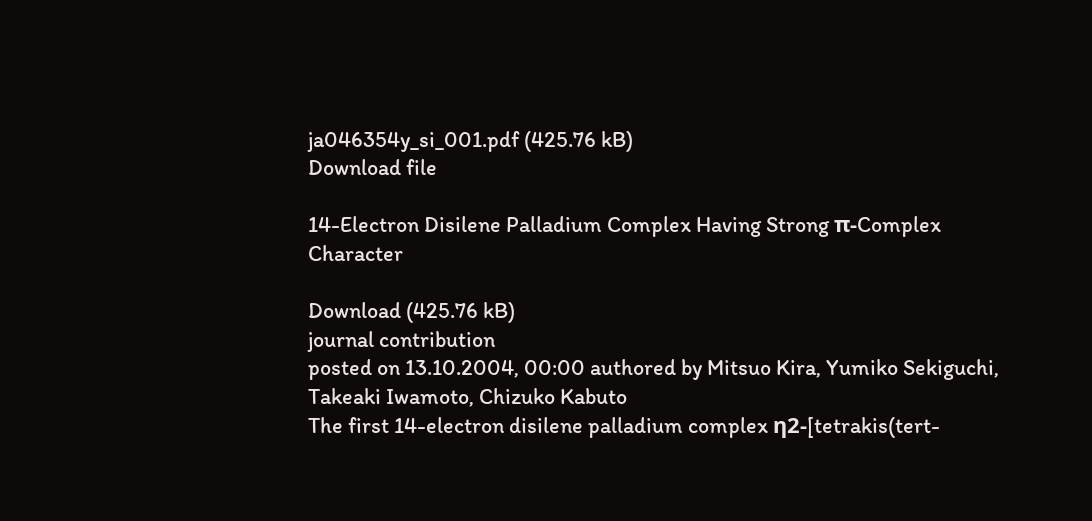ja046354y_si_001.pdf (425.76 kB)
Download file

14-Electron Disilene Palladium Complex Having Strong π-Complex Character

Download (425.76 kB)
journal contribution
posted on 13.10.2004, 00:00 authored by Mitsuo Kira, Yumiko Sekiguchi, Takeaki Iwamoto, Chizuko Kabuto
The first 14-electron disilene palladium complex η2-[tetrakis(tert-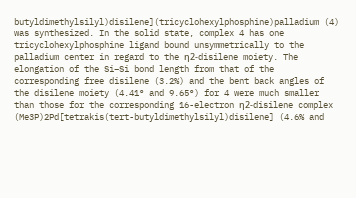butyldimethylsilyl)disilene](tricyclohexylphosphine)palladium (4) was synthesized. In the solid state, complex 4 has one tricyclohexylphosphine ligand bound unsymmetrically to the palladium center in regard to the η2-disilene moiety. The elongation of the Si−Si bond length from that of the corresponding free disilene (3.2%) and the bent back angles of the disilene moiety (4.41° and 9.65°) for 4 were much smaller than those for the corresponding 16-electron η2-disilene complex (Me3P)2Pd[tetrakis(tert-butyldimethylsilyl)disilene] (4.6% and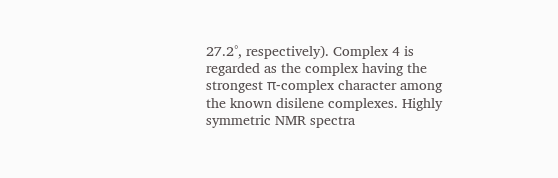27.2°, respectively). Complex 4 is regarded as the complex having the strongest π-complex character among the known disilene complexes. Highly symmetric NMR spectra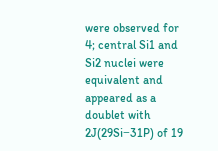were observed for 4; central Si1 and Si2 nuclei were equivalent and appeared as a doublet with 2J(29Si−31P) of 19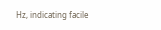Hz, indicating facile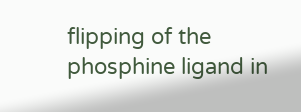flipping of the phosphine ligand in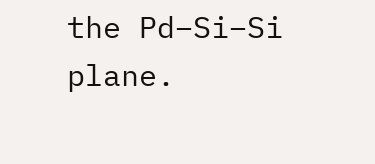the Pd−Si−Si plane.